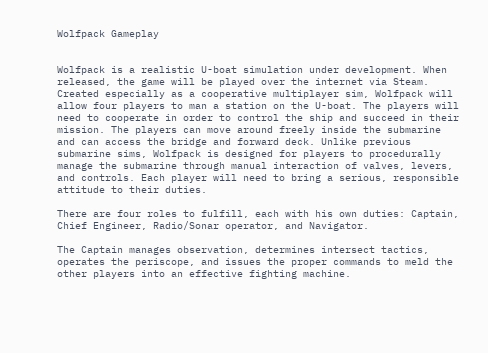Wolfpack Gameplay


Wolfpack is a realistic U-boat simulation under development. When released, the game will be played over the internet via Steam. Created especially as a cooperative multiplayer sim, Wolfpack will allow four players to man a station on the U-boat. The players will need to cooperate in order to control the ship and succeed in their mission. The players can move around freely inside the submarine and can access the bridge and forward deck. Unlike previous submarine sims, Wolfpack is designed for players to procedurally manage the submarine through manual interaction of valves, levers, and controls. Each player will need to bring a serious, responsible attitude to their duties.

There are four roles to fulfill, each with his own duties: Captain, Chief Engineer, Radio/Sonar operator, and Navigator.

The Captain manages observation, determines intersect tactics, operates the periscope, and issues the proper commands to meld the other players into an effective fighting machine.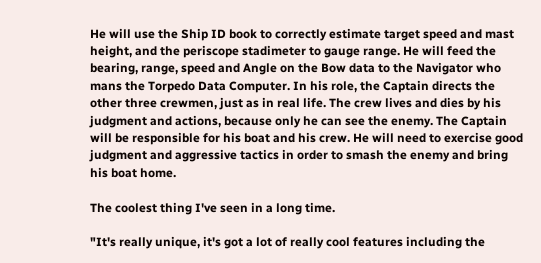He will use the Ship ID book to correctly estimate target speed and mast height, and the periscope stadimeter to gauge range. He will feed the bearing, range, speed and Angle on the Bow data to the Navigator who mans the Torpedo Data Computer. In his role, the Captain directs the other three crewmen, just as in real life. The crew lives and dies by his judgment and actions, because only he can see the enemy. The Captain will be responsible for his boat and his crew. He will need to exercise good judgment and aggressive tactics in order to smash the enemy and bring his boat home.

The coolest thing I've seen in a long time.

"It's really unique, it's got a lot of really cool features including the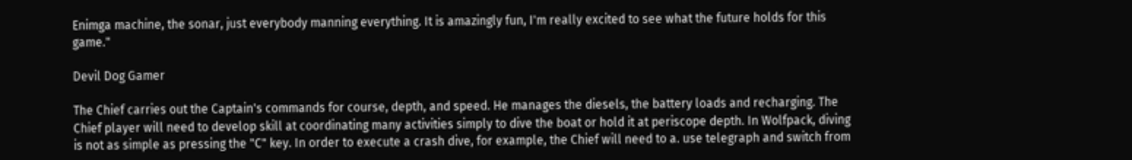Enimga machine, the sonar, just everybody manning everything. It is amazingly fun, I'm really excited to see what the future holds for this game."

Devil Dog Gamer

The Chief carries out the Captain's commands for course, depth, and speed. He manages the diesels, the battery loads and recharging. The Chief player will need to develop skill at coordinating many activities simply to dive the boat or hold it at periscope depth. In Wolfpack, diving is not as simple as pressing the "C" key. In order to execute a crash dive, for example, the Chief will need to a. use telegraph and switch from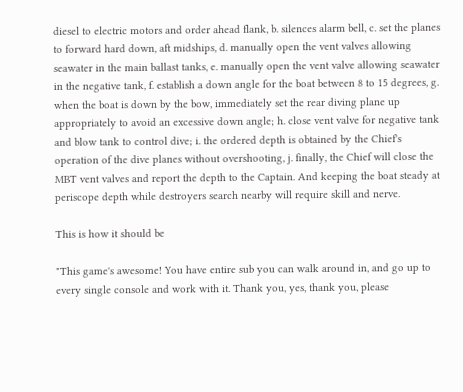diesel to electric motors and order ahead flank, b. silences alarm bell, c. set the planes to forward hard down, aft midships, d. manually open the vent valves allowing seawater in the main ballast tanks, e. manually open the vent valve allowing seawater in the negative tank, f. establish a down angle for the boat between 8 to 15 degrees, g. when the boat is down by the bow, immediately set the rear diving plane up appropriately to avoid an excessive down angle; h. close vent valve for negative tank and blow tank to control dive; i. the ordered depth is obtained by the Chief's operation of the dive planes without overshooting, j. finally, the Chief will close the MBT vent valves and report the depth to the Captain. And keeping the boat steady at periscope depth while destroyers search nearby will require skill and nerve.

This is how it should be

"This game's awesome! You have entire sub you can walk around in, and go up to every single console and work with it. Thank you, yes, thank you, please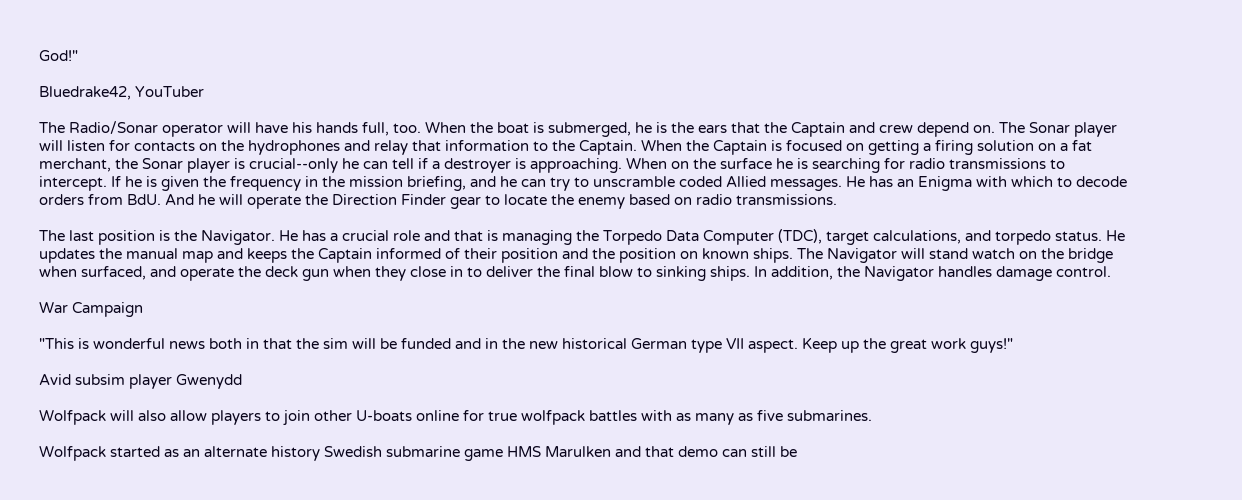God!"

Bluedrake42, YouTuber

The Radio/Sonar operator will have his hands full, too. When the boat is submerged, he is the ears that the Captain and crew depend on. The Sonar player will listen for contacts on the hydrophones and relay that information to the Captain. When the Captain is focused on getting a firing solution on a fat merchant, the Sonar player is crucial--only he can tell if a destroyer is approaching. When on the surface he is searching for radio transmissions to intercept. If he is given the frequency in the mission briefing, and he can try to unscramble coded Allied messages. He has an Enigma with which to decode orders from BdU. And he will operate the Direction Finder gear to locate the enemy based on radio transmissions.

The last position is the Navigator. He has a crucial role and that is managing the Torpedo Data Computer (TDC), target calculations, and torpedo status. He updates the manual map and keeps the Captain informed of their position and the position on known ships. The Navigator will stand watch on the bridge when surfaced, and operate the deck gun when they close in to deliver the final blow to sinking ships. In addition, the Navigator handles damage control.

War Campaign

"This is wonderful news both in that the sim will be funded and in the new historical German type VII aspect. Keep up the great work guys!"

Avid subsim player Gwenydd

Wolfpack will also allow players to join other U-boats online for true wolfpack battles with as many as five submarines.

Wolfpack started as an alternate history Swedish submarine game HMS Marulken and that demo can still be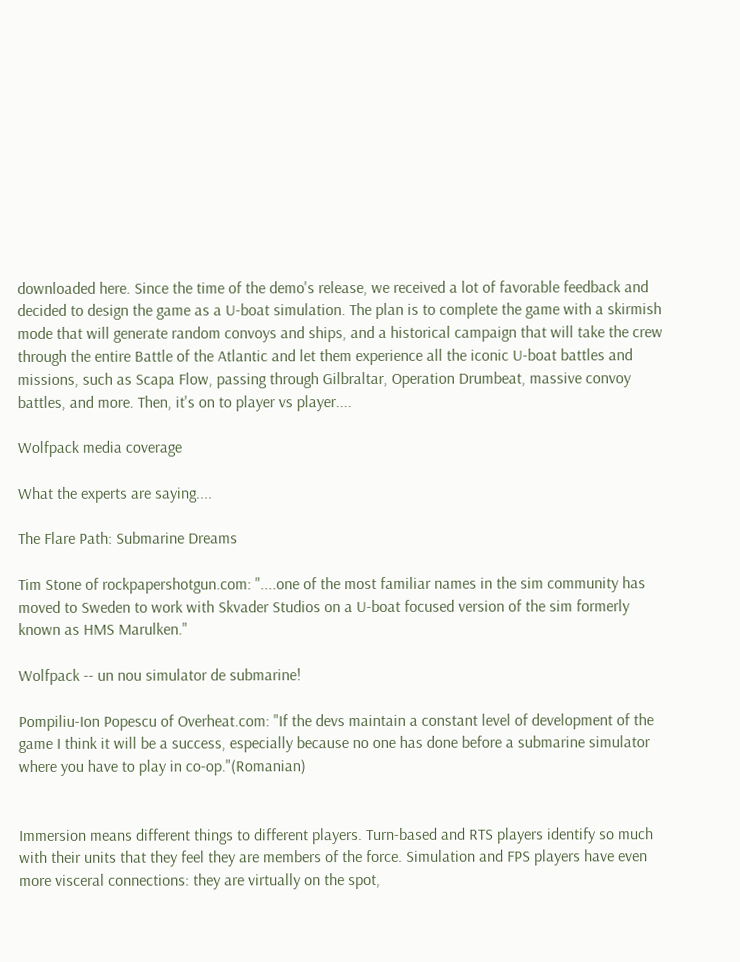downloaded here. Since the time of the demo's release, we received a lot of favorable feedback and decided to design the game as a U-boat simulation. The plan is to complete the game with a skirmish mode that will generate random convoys and ships, and a historical campaign that will take the crew through the entire Battle of the Atlantic and let them experience all the iconic U-boat battles and missions, such as Scapa Flow, passing through Gilbraltar, Operation Drumbeat, massive convoy battles, and more. Then, it's on to player vs player....

Wolfpack media coverage

What the experts are saying....

The Flare Path: Submarine Dreams

Tim Stone of rockpapershotgun.com: "....one of the most familiar names in the sim community has moved to Sweden to work with Skvader Studios on a U-boat focused version of the sim formerly known as HMS Marulken."

Wolfpack -- un nou simulator de submarine!

Pompiliu-Ion Popescu of Overheat.com: "If the devs maintain a constant level of development of the game I think it will be a success, especially because no one has done before a submarine simulator where you have to play in co-op."(Romanian)


Immersion means different things to different players. Turn-based and RTS players identify so much with their units that they feel they are members of the force. Simulation and FPS players have even more visceral connections: they are virtually on the spot,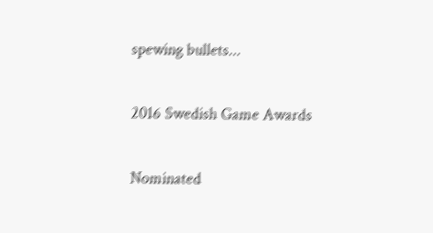spewing bullets...

2016 Swedish Game Awards

Nominated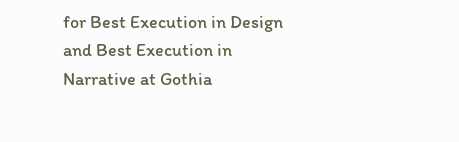for Best Execution in Design and Best Execution in Narrative at Gothia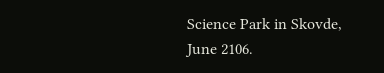Science Park in Skovde, June 2106.